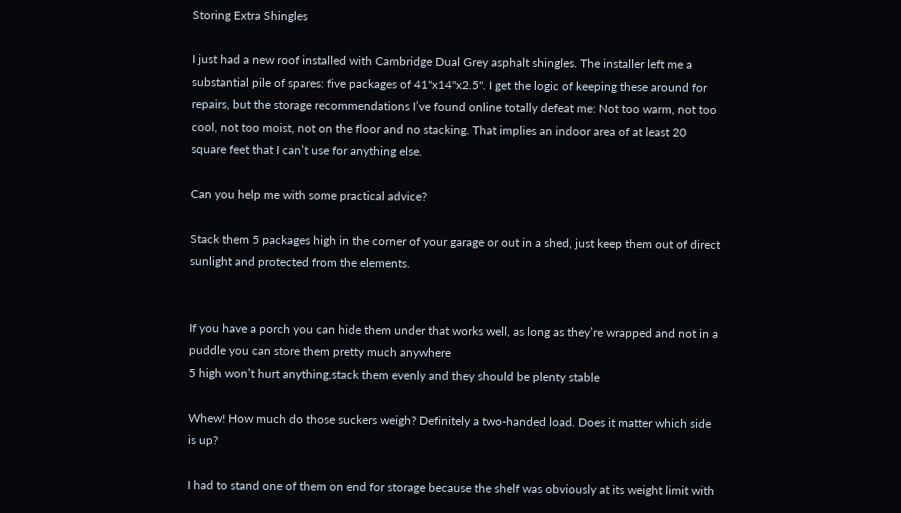Storing Extra Shingles

I just had a new roof installed with Cambridge Dual Grey asphalt shingles. The installer left me a substantial pile of spares: five packages of 41"x14"x2.5". I get the logic of keeping these around for repairs, but the storage recommendations I’ve found online totally defeat me: Not too warm, not too cool, not too moist, not on the floor and no stacking. That implies an indoor area of at least 20 square feet that I can’t use for anything else.

Can you help me with some practical advice?

Stack them 5 packages high in the corner of your garage or out in a shed, just keep them out of direct sunlight and protected from the elements.


If you have a porch you can hide them under that works well, as long as they’re wrapped and not in a puddle you can store them pretty much anywhere
5 high won’t hurt anything,stack them evenly and they should be plenty stable

Whew! How much do those suckers weigh? Definitely a two-handed load. Does it matter which side is up?

I had to stand one of them on end for storage because the shelf was obviously at its weight limit with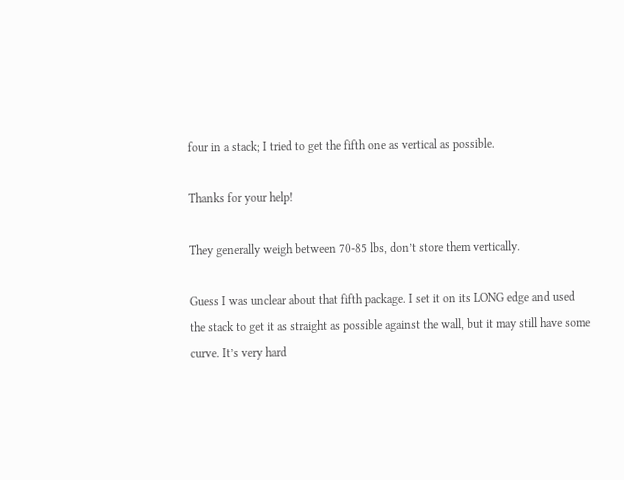four in a stack; I tried to get the fifth one as vertical as possible.

Thanks for your help!

They generally weigh between 70-85 lbs, don’t store them vertically.

Guess I was unclear about that fifth package. I set it on its LONG edge and used the stack to get it as straight as possible against the wall, but it may still have some curve. It’s very hard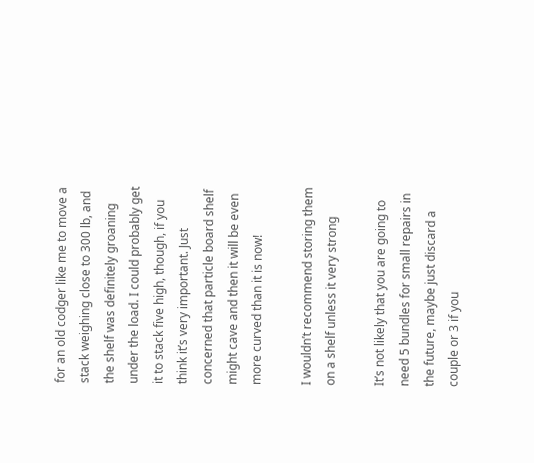for an old codger like me to move a stack weighing close to 300 lb, and the shelf was definitely groaning under the load. I could probably get it to stack five high, though, if you think it’s very important. Just concerned that particle board shelf might cave and then it will be even more curved than it is now!

I wouldn’t recommend storing them on a shelf unless it very strong

It’s not likely that you are going to need 5 bundles for small repairs in the future, maybe just discard a couple or 3 if you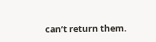can’t return them.